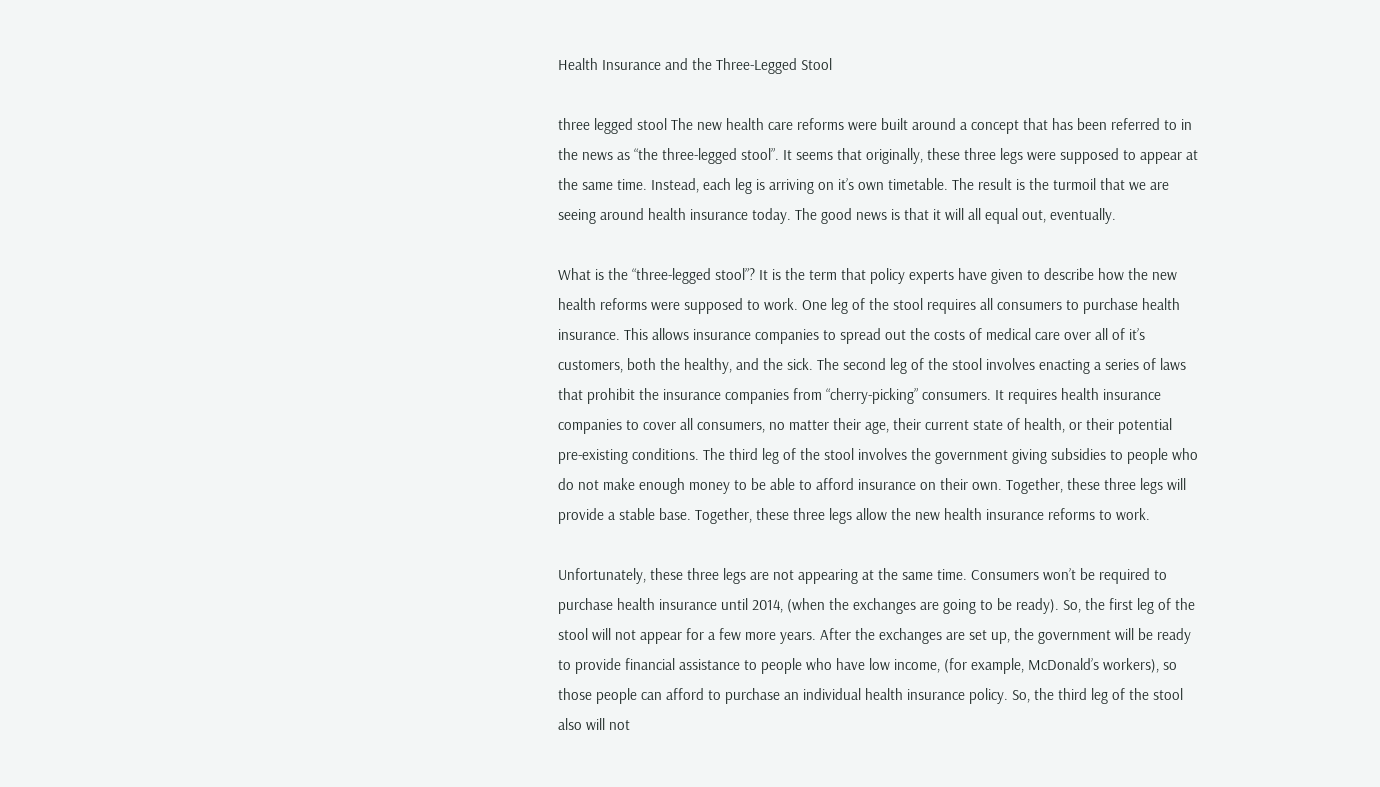Health Insurance and the Three-Legged Stool

three legged stool The new health care reforms were built around a concept that has been referred to in the news as “the three-legged stool”. It seems that originally, these three legs were supposed to appear at the same time. Instead, each leg is arriving on it’s own timetable. The result is the turmoil that we are seeing around health insurance today. The good news is that it will all equal out, eventually.

What is the “three-legged stool”? It is the term that policy experts have given to describe how the new health reforms were supposed to work. One leg of the stool requires all consumers to purchase health insurance. This allows insurance companies to spread out the costs of medical care over all of it’s customers, both the healthy, and the sick. The second leg of the stool involves enacting a series of laws that prohibit the insurance companies from “cherry-picking” consumers. It requires health insurance companies to cover all consumers, no matter their age, their current state of health, or their potential pre-existing conditions. The third leg of the stool involves the government giving subsidies to people who do not make enough money to be able to afford insurance on their own. Together, these three legs will provide a stable base. Together, these three legs allow the new health insurance reforms to work.

Unfortunately, these three legs are not appearing at the same time. Consumers won’t be required to purchase health insurance until 2014, (when the exchanges are going to be ready). So, the first leg of the stool will not appear for a few more years. After the exchanges are set up, the government will be ready to provide financial assistance to people who have low income, (for example, McDonald’s workers), so those people can afford to purchase an individual health insurance policy. So, the third leg of the stool also will not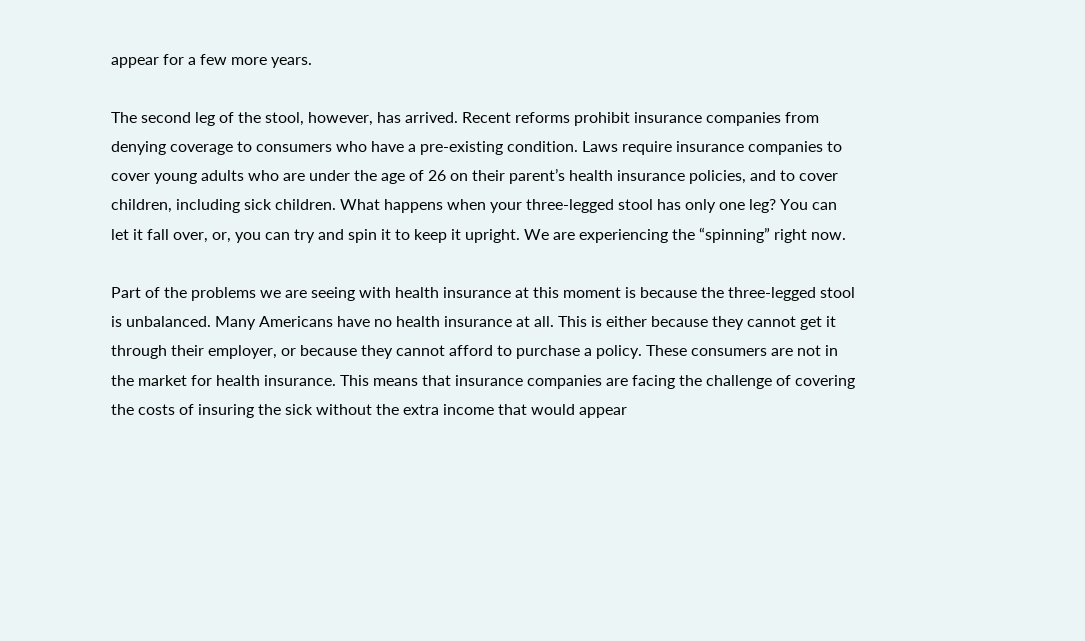appear for a few more years.

The second leg of the stool, however, has arrived. Recent reforms prohibit insurance companies from denying coverage to consumers who have a pre-existing condition. Laws require insurance companies to cover young adults who are under the age of 26 on their parent’s health insurance policies, and to cover children, including sick children. What happens when your three-legged stool has only one leg? You can let it fall over, or, you can try and spin it to keep it upright. We are experiencing the “spinning” right now.

Part of the problems we are seeing with health insurance at this moment is because the three-legged stool is unbalanced. Many Americans have no health insurance at all. This is either because they cannot get it through their employer, or because they cannot afford to purchase a policy. These consumers are not in the market for health insurance. This means that insurance companies are facing the challenge of covering the costs of insuring the sick without the extra income that would appear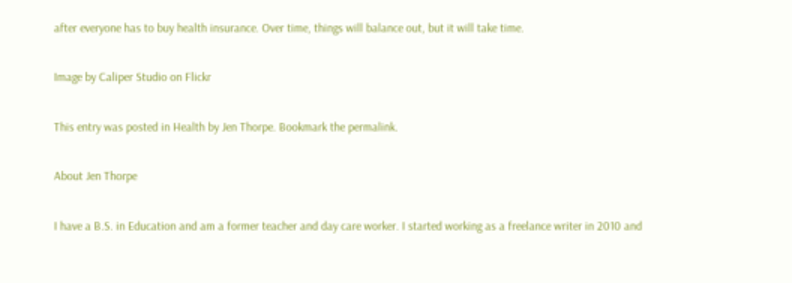after everyone has to buy health insurance. Over time, things will balance out, but it will take time.

Image by Caliper Studio on Flickr

This entry was posted in Health by Jen Thorpe. Bookmark the permalink.

About Jen Thorpe

I have a B.S. in Education and am a former teacher and day care worker. I started working as a freelance writer in 2010 and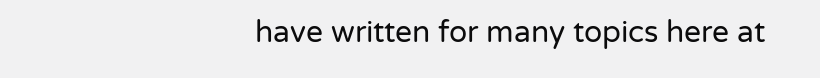have written for many topics here at